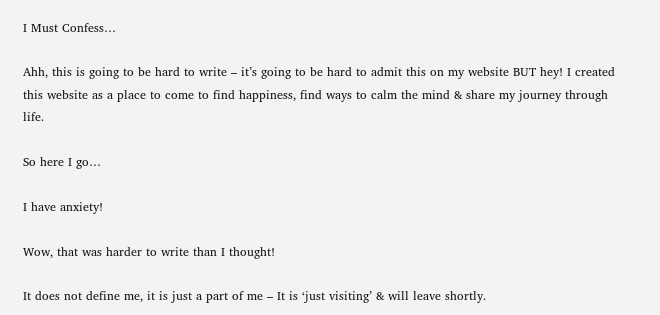I Must Confess…

Ahh, this is going to be hard to write – it’s going to be hard to admit this on my website BUT hey! I created this website as a place to come to find happiness, find ways to calm the mind & share my journey through life.

So here I go…

I have anxiety!

Wow, that was harder to write than I thought!

It does not define me, it is just a part of me – It is ‘just visiting’ & will leave shortly.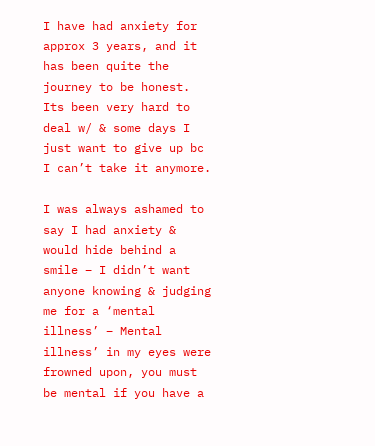I have had anxiety for approx 3 years, and it has been quite the journey to be honest. Its been very hard to deal w/ & some days I just want to give up bc I can’t take it anymore.

I was always ashamed to say I had anxiety & would hide behind a smile – I didn’t want anyone knowing & judging me for a ‘mental illness’ – Mental illness’ in my eyes were frowned upon, you must be mental if you have a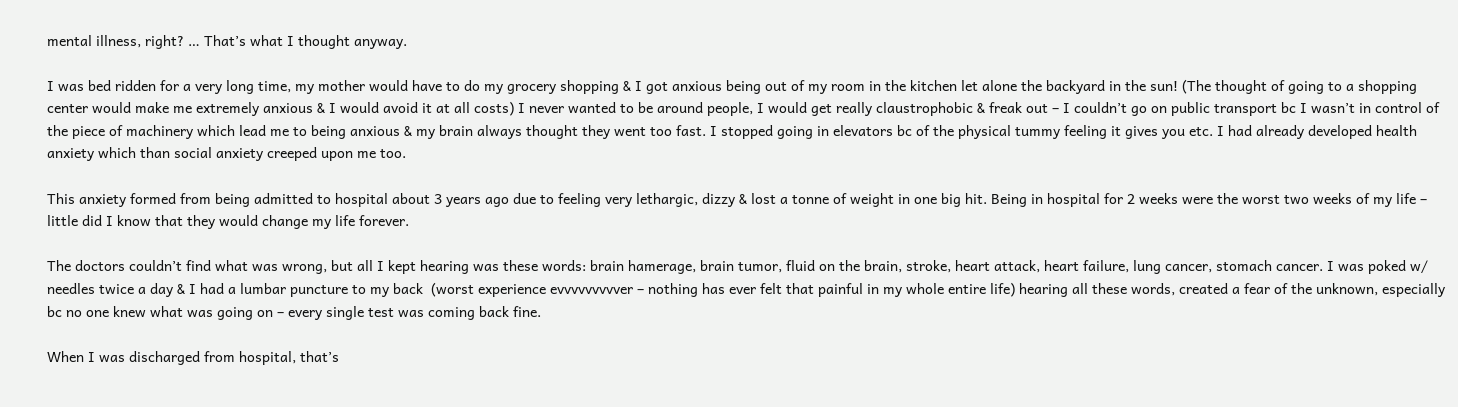mental illness, right? … That’s what I thought anyway.

I was bed ridden for a very long time, my mother would have to do my grocery shopping & I got anxious being out of my room in the kitchen let alone the backyard in the sun! (The thought of going to a shopping center would make me extremely anxious & I would avoid it at all costs) I never wanted to be around people, I would get really claustrophobic & freak out – I couldn’t go on public transport bc I wasn’t in control of the piece of machinery which lead me to being anxious & my brain always thought they went too fast. I stopped going in elevators bc of the physical tummy feeling it gives you etc. I had already developed health anxiety which than social anxiety creeped upon me too.

This anxiety formed from being admitted to hospital about 3 years ago due to feeling very lethargic, dizzy & lost a tonne of weight in one big hit. Being in hospital for 2 weeks were the worst two weeks of my life – little did I know that they would change my life forever.

The doctors couldn’t find what was wrong, but all I kept hearing was these words: brain hamerage, brain tumor, fluid on the brain, stroke, heart attack, heart failure, lung cancer, stomach cancer. I was poked w/ needles twice a day & I had a lumbar puncture to my back  (worst experience evvvvvvvvver – nothing has ever felt that painful in my whole entire life) hearing all these words, created a fear of the unknown, especially bc no one knew what was going on – every single test was coming back fine.

When I was discharged from hospital, that’s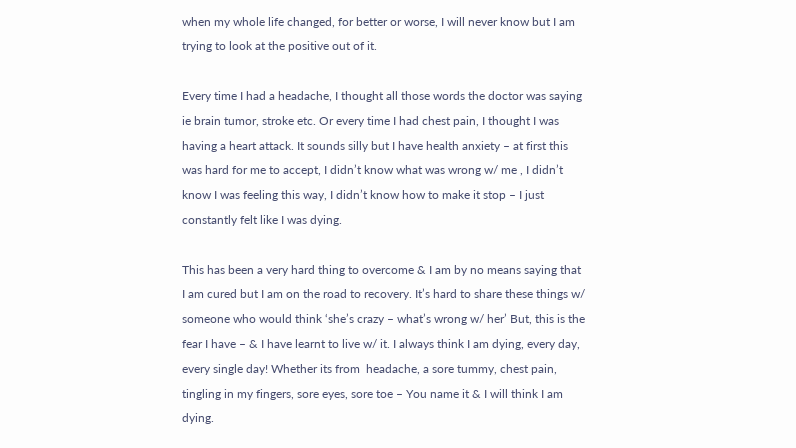when my whole life changed, for better or worse, I will never know but I am trying to look at the positive out of it.

Every time I had a headache, I thought all those words the doctor was saying ie brain tumor, stroke etc. Or every time I had chest pain, I thought I was having a heart attack. It sounds silly but I have health anxiety – at first this was hard for me to accept, I didn’t know what was wrong w/ me , I didn’t know I was feeling this way, I didn’t know how to make it stop – I just constantly felt like I was dying.

This has been a very hard thing to overcome & I am by no means saying that I am cured but I am on the road to recovery. It’s hard to share these things w/ someone who would think ‘she’s crazy – what’s wrong w/ her’ But, this is the fear I have – & I have learnt to live w/ it. I always think I am dying, every day, every single day! Whether its from  headache, a sore tummy, chest pain, tingling in my fingers, sore eyes, sore toe – You name it & I will think I am dying.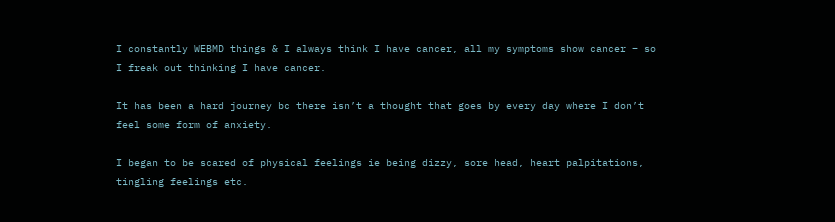I constantly WEBMD things & I always think I have cancer, all my symptoms show cancer – so I freak out thinking I have cancer.

It has been a hard journey bc there isn’t a thought that goes by every day where I don’t feel some form of anxiety.

I began to be scared of physical feelings ie being dizzy, sore head, heart palpitations, tingling feelings etc.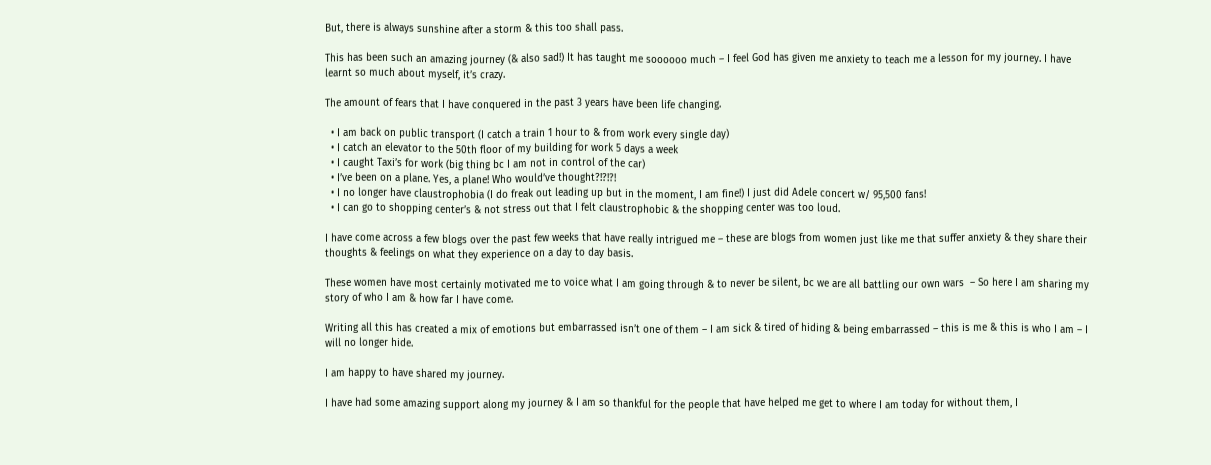But, there is always sunshine after a storm & this too shall pass.

This has been such an amazing journey (& also sad!) It has taught me soooooo much – I feel God has given me anxiety to teach me a lesson for my journey. I have learnt so much about myself, it’s crazy.

The amount of fears that I have conquered in the past 3 years have been life changing.

  • I am back on public transport (I catch a train 1 hour to & from work every single day)
  • I catch an elevator to the 50th floor of my building for work 5 days a week
  • I caught Taxi’s for work (big thing bc I am not in control of the car)
  • I’ve been on a plane. Yes, a plane! Who would’ve thought?!?!?!
  • I no longer have claustrophobia (I do freak out leading up but in the moment, I am fine!) I just did Adele concert w/ 95,500 fans!
  • I can go to shopping center’s & not stress out that I felt claustrophobic & the shopping center was too loud.

I have come across a few blogs over the past few weeks that have really intrigued me – these are blogs from women just like me that suffer anxiety & they share their thoughts & feelings on what they experience on a day to day basis.

These women have most certainly motivated me to voice what I am going through & to never be silent, bc we are all battling our own wars  – So here I am sharing my story of who I am & how far I have come.

Writing all this has created a mix of emotions but embarrassed isn’t one of them – I am sick & tired of hiding & being embarrassed – this is me & this is who I am – I will no longer hide.

I am happy to have shared my journey.

I have had some amazing support along my journey & I am so thankful for the people that have helped me get to where I am today for without them, I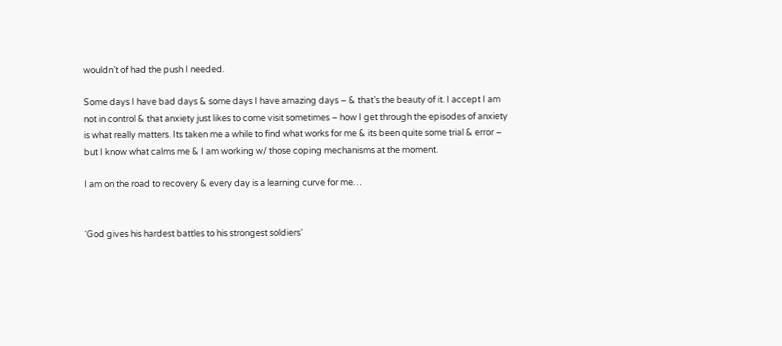wouldn’t of had the push I needed.

Some days I have bad days & some days I have amazing days – & that’s the beauty of it. I accept I am not in control & that anxiety just likes to come visit sometimes – how I get through the episodes of anxiety is what really matters. Its taken me a while to find what works for me & its been quite some trial & error – but I know what calms me & I am working w/ those coping mechanisms at the moment.

I am on the road to recovery & every day is a learning curve for me…


‘God gives his hardest battles to his strongest soldiers’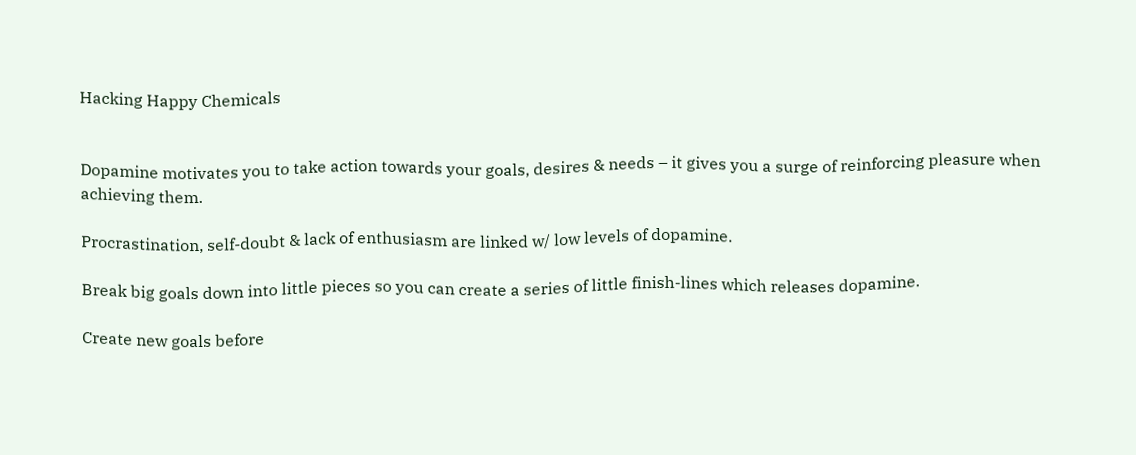Hacking Happy Chemicals


Dopamine motivates you to take action towards your goals, desires & needs – it gives you a surge of reinforcing pleasure when achieving them.

Procrastination, self-doubt & lack of enthusiasm are linked w/ low levels of dopamine.

Break big goals down into little pieces so you can create a series of little finish-lines which releases dopamine.

Create new goals before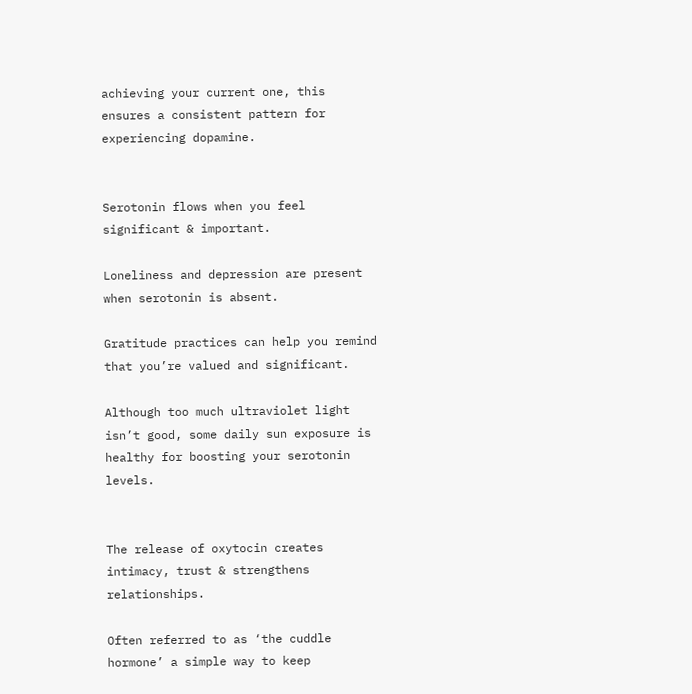achieving your current one, this ensures a consistent pattern for experiencing dopamine.


Serotonin flows when you feel significant & important.

Loneliness and depression are present when serotonin is absent.

Gratitude practices can help you remind that you’re valued and significant.

Although too much ultraviolet light isn’t good, some daily sun exposure is healthy for boosting your serotonin levels.


The release of oxytocin creates intimacy, trust & strengthens relationships.

Often referred to as ‘the cuddle hormone’ a simple way to keep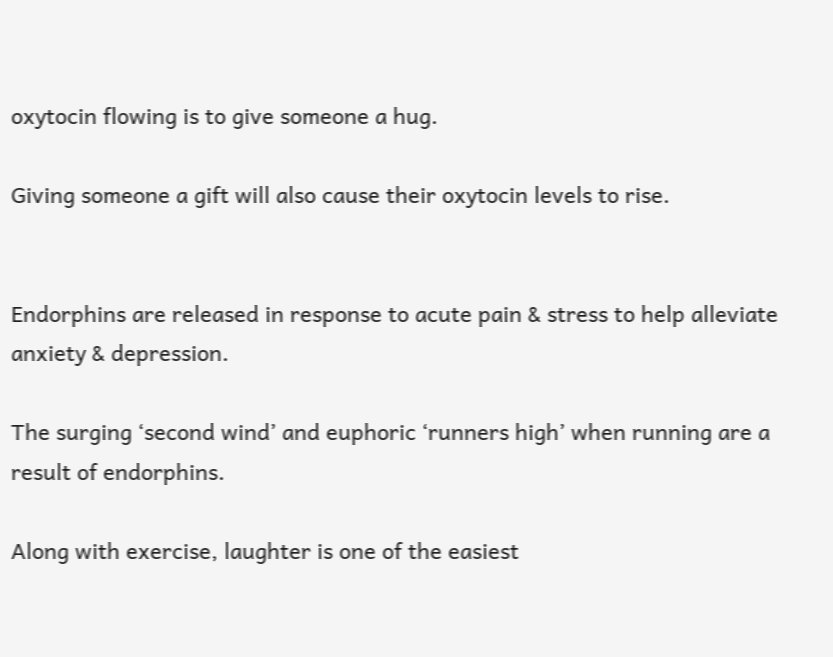oxytocin flowing is to give someone a hug.

Giving someone a gift will also cause their oxytocin levels to rise.


Endorphins are released in response to acute pain & stress to help alleviate anxiety & depression.

The surging ‘second wind’ and euphoric ‘runners high’ when running are a result of endorphins.

Along with exercise, laughter is one of the easiest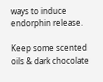ways to induce endorphin release.

Keep some scented oils & dark chocolate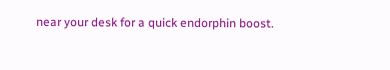near your desk for a quick endorphin boost.